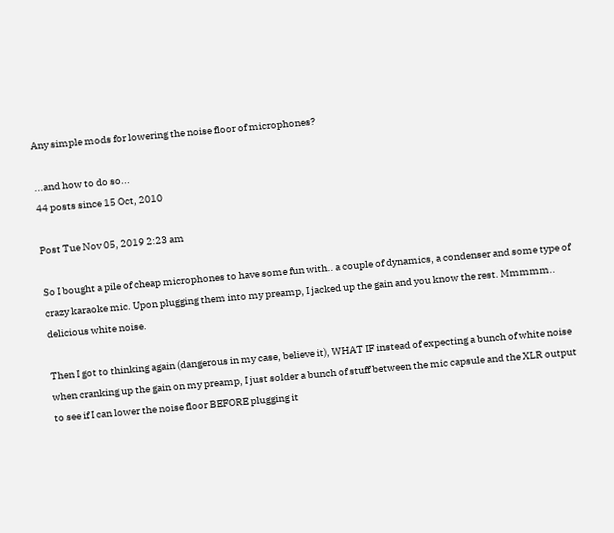Any simple mods for lowering the noise floor of microphones?

...and how to do so...
44 posts since 15 Oct, 2010

Post Tue Nov 05, 2019 2:23 am

So I bought a pile of cheap microphones to have some fun with.. a couple of dynamics, a condenser and some type of crazy karaoke mic. Upon plugging them into my preamp, I jacked up the gain and you know the rest. Mmmmm.. delicious white noise.

Then I got to thinking again (dangerous in my case, believe it), WHAT IF instead of expecting a bunch of white noise when cranking up the gain on my preamp, I just solder a bunch of stuff between the mic capsule and the XLR output to see if I can lower the noise floor BEFORE plugging it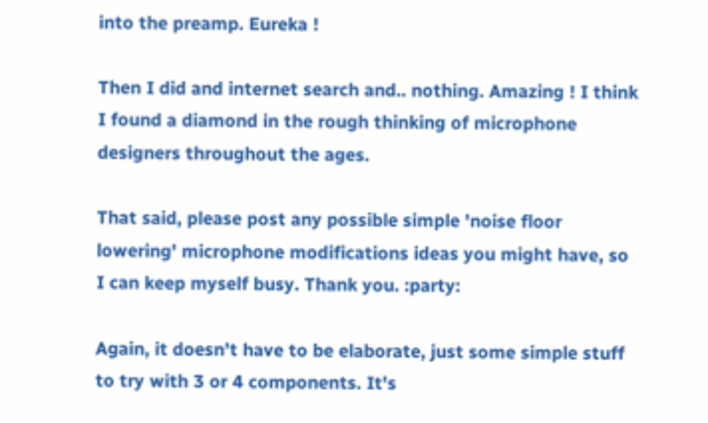into the preamp. Eureka !

Then I did and internet search and.. nothing. Amazing ! I think I found a diamond in the rough thinking of microphone designers throughout the ages.

That said, please post any possible simple 'noise floor lowering' microphone modifications ideas you might have, so I can keep myself busy. Thank you. :party:

Again, it doesn't have to be elaborate, just some simple stuff to try with 3 or 4 components. It's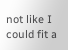not like I could fit a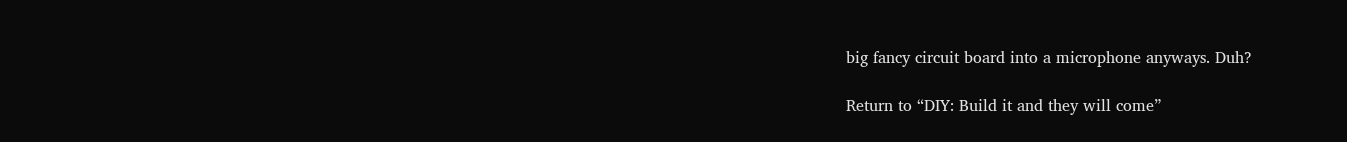big fancy circuit board into a microphone anyways. Duh?

Return to “DIY: Build it and they will come”